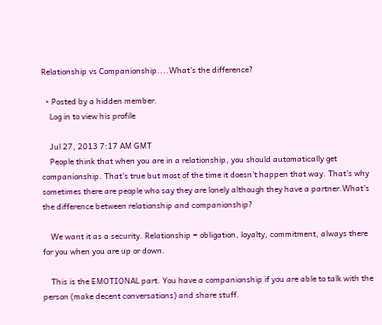Relationship vs Companionship....What's the difference?

  • Posted by a hidden member.
    Log in to view his profile

    Jul 27, 2013 7:17 AM GMT
    People think that when you are in a relationship, you should automatically get companionship. That's true but most of the time it doesn't happen that way. That's why sometimes there are people who say they are lonely although they have a partner.What's the difference between relationship and companionship?

    We want it as a security. Relationship = obligation, loyalty, commitment, always there for you when you are up or down.

    This is the EMOTIONAL part. You have a companionship if you are able to talk with the person (make decent conversations) and share stuff.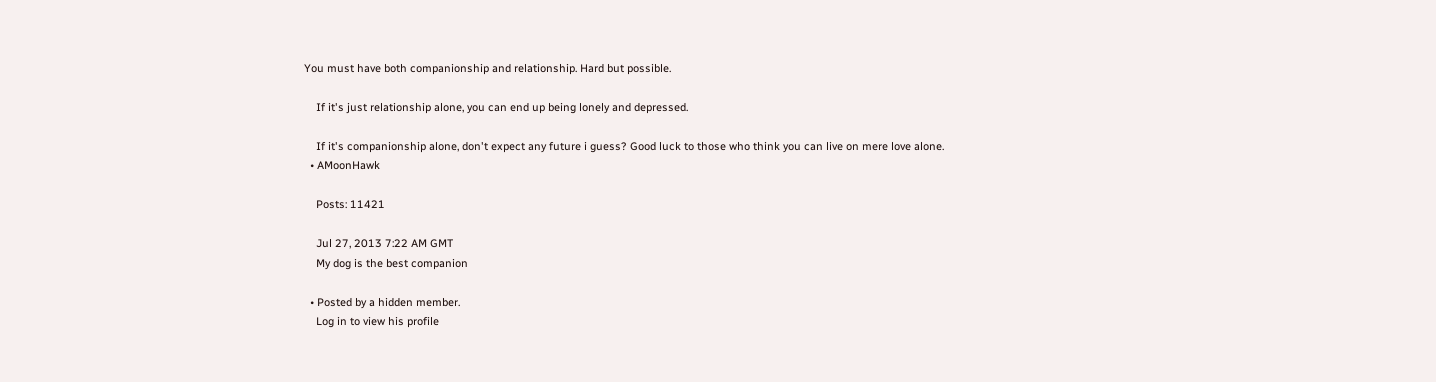You must have both companionship and relationship. Hard but possible.

    If it's just relationship alone, you can end up being lonely and depressed.

    If it's companionship alone, don't expect any future i guess? Good luck to those who think you can live on mere love alone.
  • AMoonHawk

    Posts: 11421

    Jul 27, 2013 7:22 AM GMT
    My dog is the best companion

  • Posted by a hidden member.
    Log in to view his profile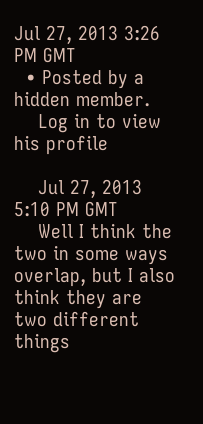Jul 27, 2013 3:26 PM GMT
  • Posted by a hidden member.
    Log in to view his profile

    Jul 27, 2013 5:10 PM GMT
    Well I think the two in some ways overlap, but I also think they are two different things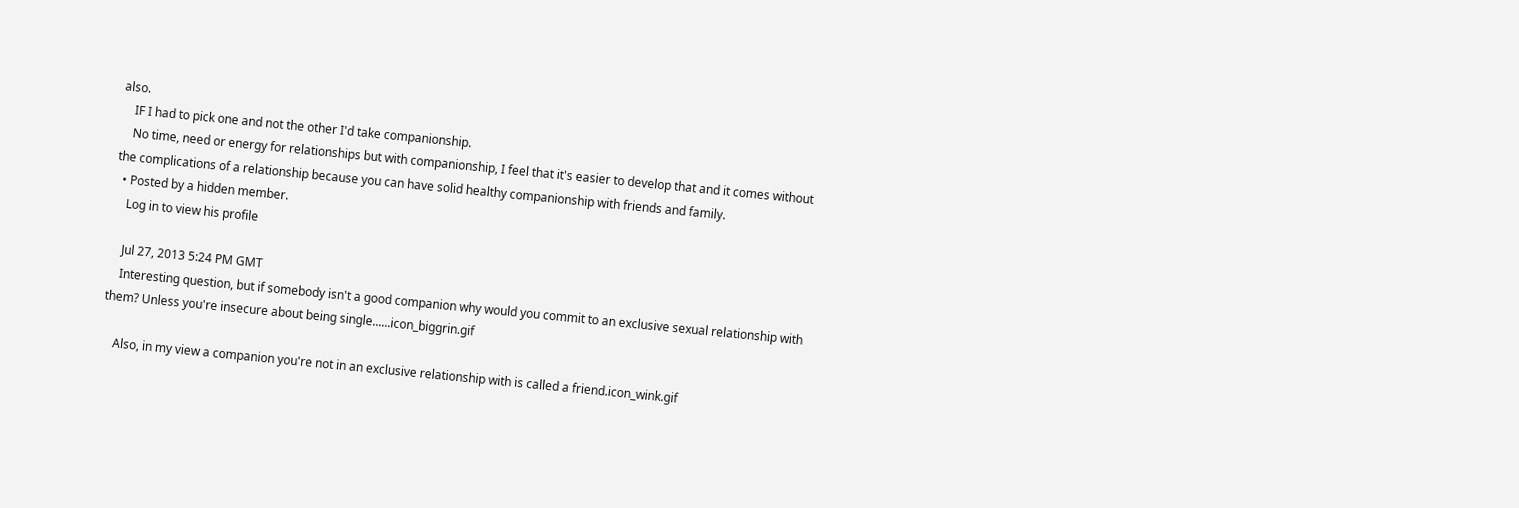also.
    IF I had to pick one and not the other I'd take companionship.
    No time, need or energy for relationships but with companionship, I feel that it's easier to develop that and it comes without the complications of a relationship because you can have solid healthy companionship with friends and family.
  • Posted by a hidden member.
    Log in to view his profile

    Jul 27, 2013 5:24 PM GMT
    Interesting question, but if somebody isn't a good companion why would you commit to an exclusive sexual relationship with them? Unless you're insecure about being single......icon_biggrin.gif

    Also, in my view a companion you're not in an exclusive relationship with is called a friend.icon_wink.gif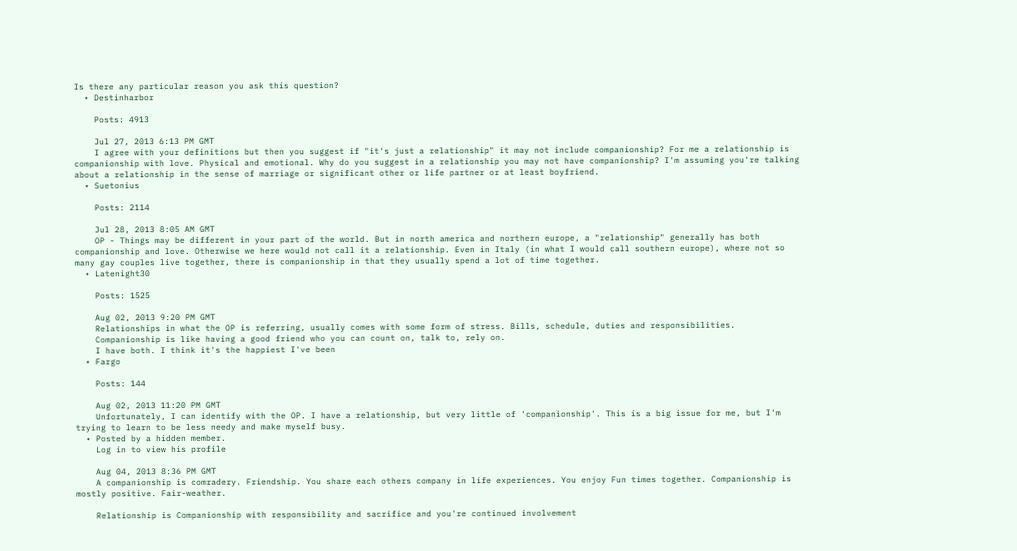Is there any particular reason you ask this question?
  • Destinharbor

    Posts: 4913

    Jul 27, 2013 6:13 PM GMT
    I agree with your definitions but then you suggest if "it's just a relationship" it may not include companionship? For me a relationship is companionship with love. Physical and emotional. Why do you suggest in a relationship you may not have companionship? I'm assuming you're talking about a relationship in the sense of marriage or significant other or life partner or at least boyfriend.
  • Suetonius

    Posts: 2114

    Jul 28, 2013 8:05 AM GMT
    OP - Things may be different in your part of the world. But in north america and northern europe, a "relationship" generally has both companionship and love. Otherwise we here would not call it a relationship. Even in Italy (in what I would call southern europe), where not so many gay couples live together, there is companionship in that they usually spend a lot of time together.
  • Latenight30

    Posts: 1525

    Aug 02, 2013 9:20 PM GMT
    Relationships in what the OP is referring, usually comes with some form of stress. Bills, schedule, duties and responsibilities.
    Companionship is like having a good friend who you can count on, talk to, rely on.
    I have both. I think it's the happiest I've been
  • Fargo

    Posts: 144

    Aug 02, 2013 11:20 PM GMT
    Unfortunately, I can identify with the OP. I have a relationship, but very little of 'companionship'. This is a big issue for me, but I'm trying to learn to be less needy and make myself busy.
  • Posted by a hidden member.
    Log in to view his profile

    Aug 04, 2013 8:36 PM GMT
    A companionship is comradery. Friendship. You share each others company in life experiences. You enjoy Fun times together. Companionship is mostly positive. Fair-weather.

    Relationship is Companionship with responsibility and sacrifice and you're continued involvement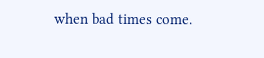when bad times come.